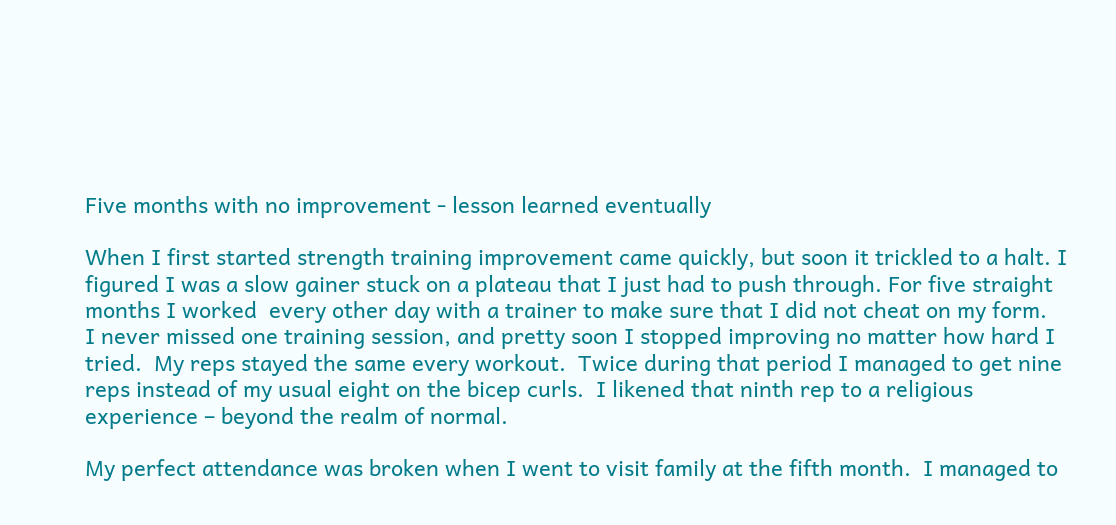Five months with no improvement - lesson learned eventually

When I first started strength training improvement came quickly, but soon it trickled to a halt. I figured I was a slow gainer stuck on a plateau that I just had to push through. For five straight months I worked  every other day with a trainer to make sure that I did not cheat on my form.  I never missed one training session, and pretty soon I stopped improving no matter how hard I tried.  My reps stayed the same every workout.  Twice during that period I managed to get nine reps instead of my usual eight on the bicep curls.  I likened that ninth rep to a religious experience – beyond the realm of normal.

My perfect attendance was broken when I went to visit family at the fifth month.  I managed to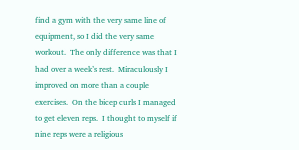find a gym with the very same line of equipment, so I did the very same workout.  The only difference was that I had over a week’s rest.  Miraculously I improved on more than a couple exercises.  On the bicep curls I managed to get eleven reps.  I thought to myself if nine reps were a religious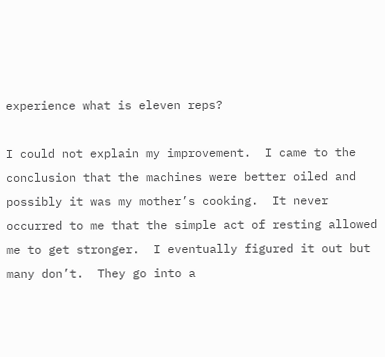experience what is eleven reps?

I could not explain my improvement.  I came to the conclusion that the machines were better oiled and possibly it was my mother’s cooking.  It never occurred to me that the simple act of resting allowed me to get stronger.  I eventually figured it out but many don’t.  They go into a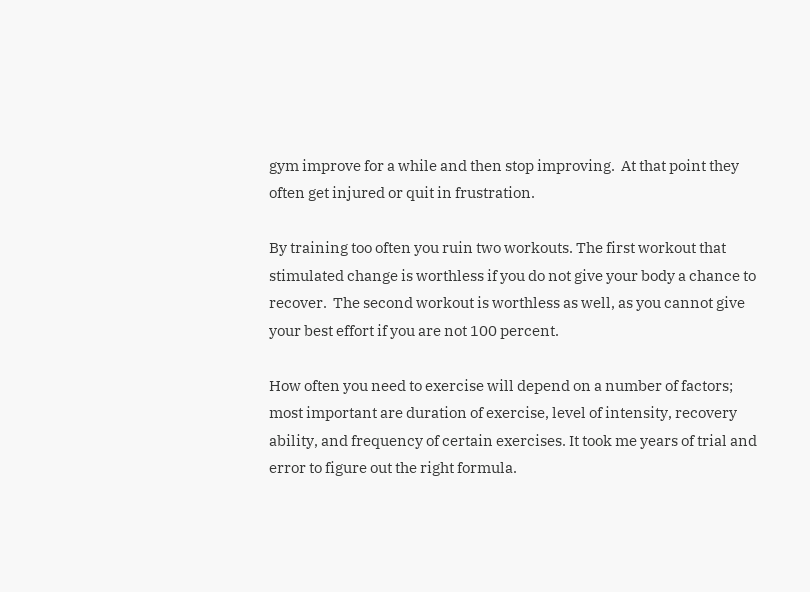gym improve for a while and then stop improving.  At that point they often get injured or quit in frustration.

By training too often you ruin two workouts. The first workout that stimulated change is worthless if you do not give your body a chance to recover.  The second workout is worthless as well, as you cannot give your best effort if you are not 100 percent.

How often you need to exercise will depend on a number of factors; most important are duration of exercise, level of intensity, recovery ability, and frequency of certain exercises. It took me years of trial and error to figure out the right formula.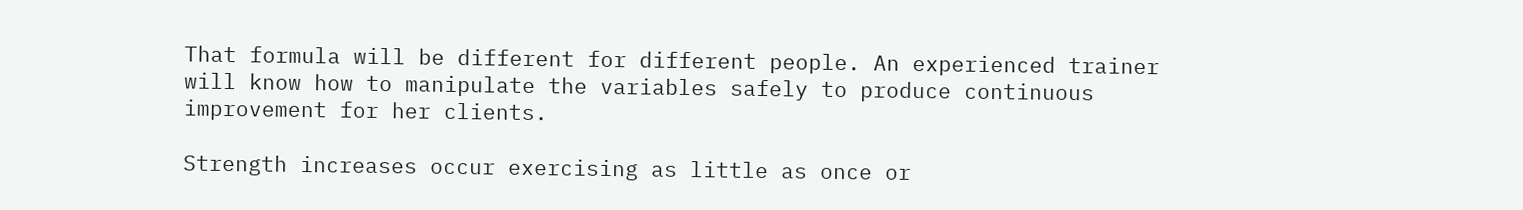That formula will be different for different people. An experienced trainer will know how to manipulate the variables safely to produce continuous improvement for her clients.

Strength increases occur exercising as little as once or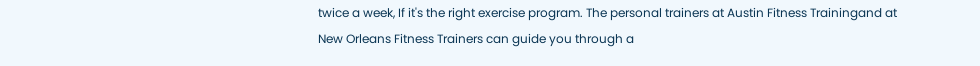twice a week, If it's the right exercise program. The personal trainers at Austin Fitness Trainingand at New Orleans Fitness Trainers can guide you through a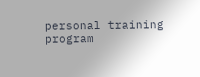personal training program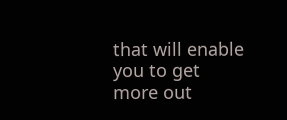that will enable you to get more out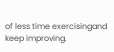of less time exercisingand keep improving.